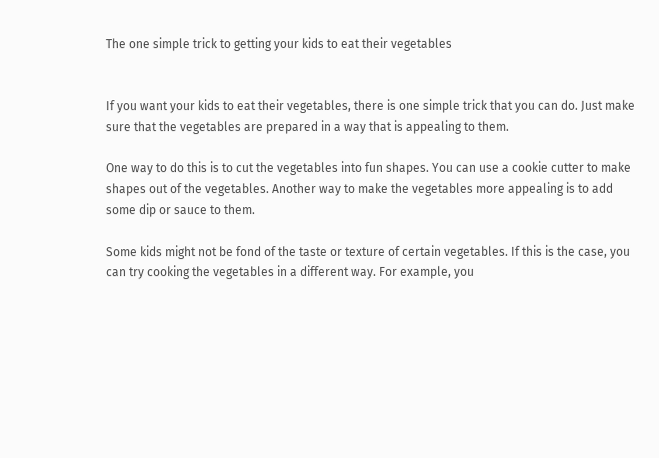The one simple trick to getting your kids to eat their vegetables


If you want your kids to eat their vegetables, there is one simple trick that you can do. Just make sure that the vegetables are prepared in a way that is appealing to them.

One way to do this is to cut the vegetables into fun shapes. You can use a cookie cutter to make shapes out of the vegetables. Another way to make the vegetables more appealing is to add some dip or sauce to them.

Some kids might not be fond of the taste or texture of certain vegetables. If this is the case, you can try cooking the vegetables in a different way. For example, you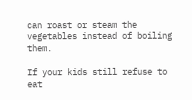can roast or steam the vegetables instead of boiling them.

If your kids still refuse to eat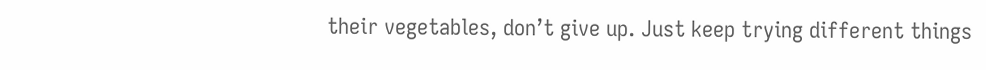their vegetables, don’t give up. Just keep trying different things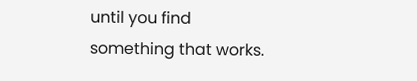until you find something that works.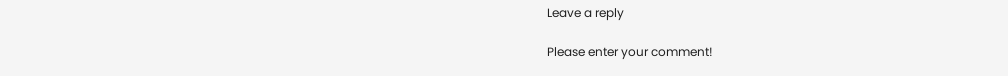Leave a reply

Please enter your comment!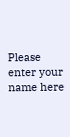Please enter your name here